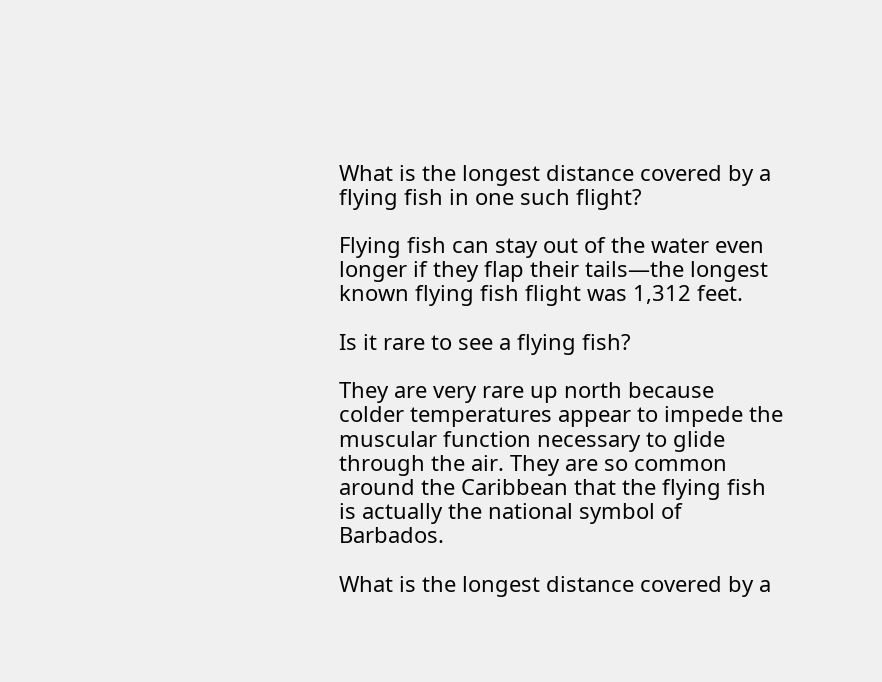What is the longest distance covered by a flying fish in one such flight?

Flying fish can stay out of the water even longer if they flap their tails—the longest known flying fish flight was 1,312 feet.

Is it rare to see a flying fish?

They are very rare up north because colder temperatures appear to impede the muscular function necessary to glide through the air. They are so common around the Caribbean that the flying fish is actually the national symbol of Barbados.

What is the longest distance covered by a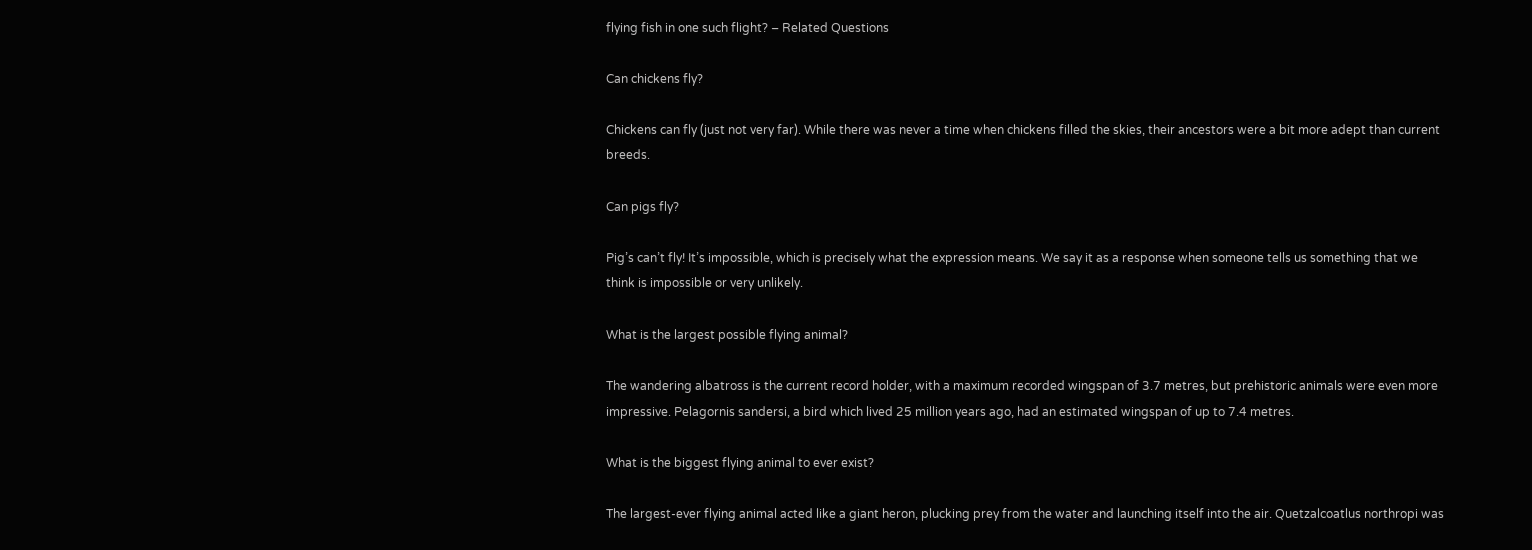flying fish in one such flight? – Related Questions

Can chickens fly?

Chickens can fly (just not very far). While there was never a time when chickens filled the skies, their ancestors were a bit more adept than current breeds.

Can pigs fly?

Pig’s can’t fly! It’s impossible, which is precisely what the expression means. We say it as a response when someone tells us something that we think is impossible or very unlikely.

What is the largest possible flying animal?

The wandering albatross is the current record holder, with a maximum recorded wingspan of 3.7 metres, but prehistoric animals were even more impressive. Pelagornis sandersi, a bird which lived 25 million years ago, had an estimated wingspan of up to 7.4 metres.

What is the biggest flying animal to ever exist?

The largest-ever flying animal acted like a giant heron, plucking prey from the water and launching itself into the air. Quetzalcoatlus northropi was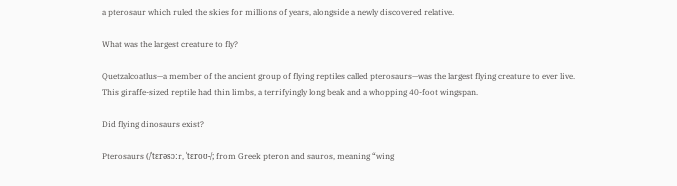a pterosaur which ruled the skies for millions of years, alongside a newly discovered relative.

What was the largest creature to fly?

Quetzalcoatlus—a member of the ancient group of flying reptiles called pterosaurs—was the largest flying creature to ever live. This giraffe-sized reptile had thin limbs, a terrifyingly long beak and a whopping 40-foot wingspan.

Did flying dinosaurs exist?

Pterosaurs (/ˈtɛrəsɔːr, ˈtɛroʊ-/; from Greek pteron and sauros, meaning “wing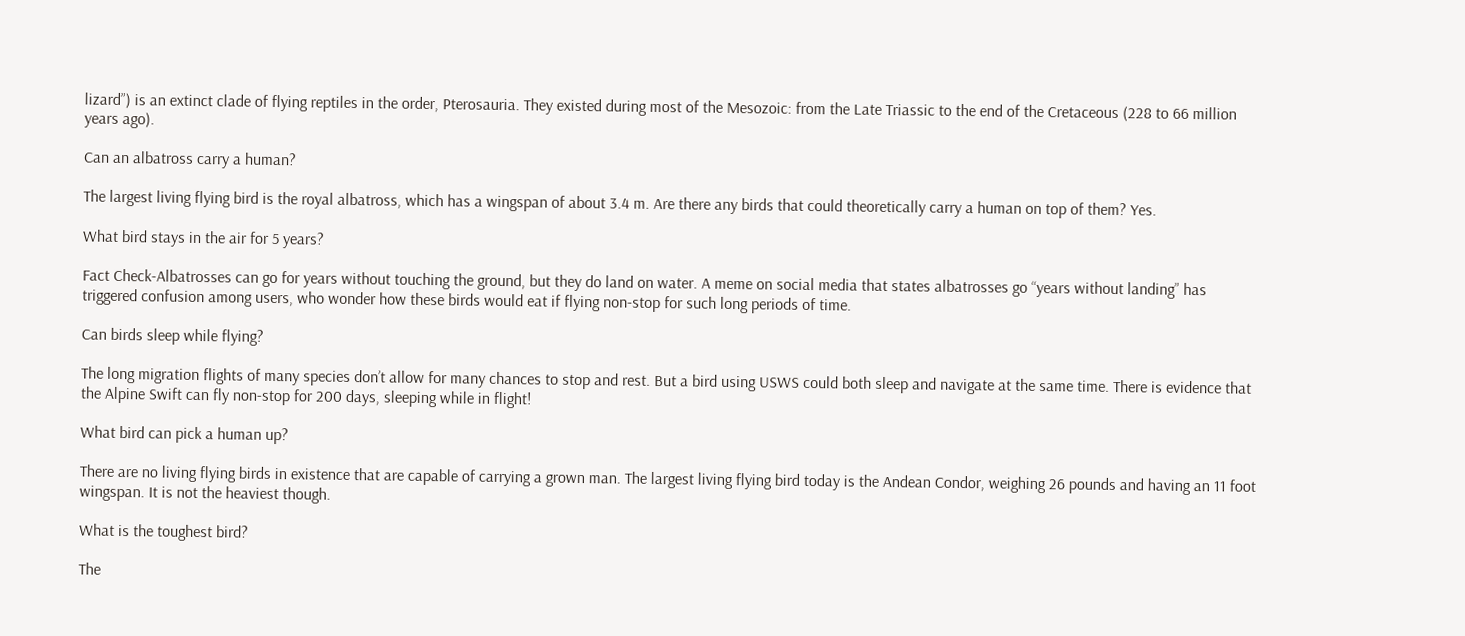lizard”) is an extinct clade of flying reptiles in the order, Pterosauria. They existed during most of the Mesozoic: from the Late Triassic to the end of the Cretaceous (228 to 66 million years ago).

Can an albatross carry a human?

The largest living flying bird is the royal albatross, which has a wingspan of about 3.4 m. Are there any birds that could theoretically carry a human on top of them? Yes.

What bird stays in the air for 5 years?

Fact Check-Albatrosses can go for years without touching the ground, but they do land on water. A meme on social media that states albatrosses go “years without landing” has triggered confusion among users, who wonder how these birds would eat if flying non-stop for such long periods of time.

Can birds sleep while flying?

The long migration flights of many species don’t allow for many chances to stop and rest. But a bird using USWS could both sleep and navigate at the same time. There is evidence that the Alpine Swift can fly non-stop for 200 days, sleeping while in flight!

What bird can pick a human up?

There are no living flying birds in existence that are capable of carrying a grown man. The largest living flying bird today is the Andean Condor, weighing 26 pounds and having an 11 foot wingspan. It is not the heaviest though.

What is the toughest bird?

The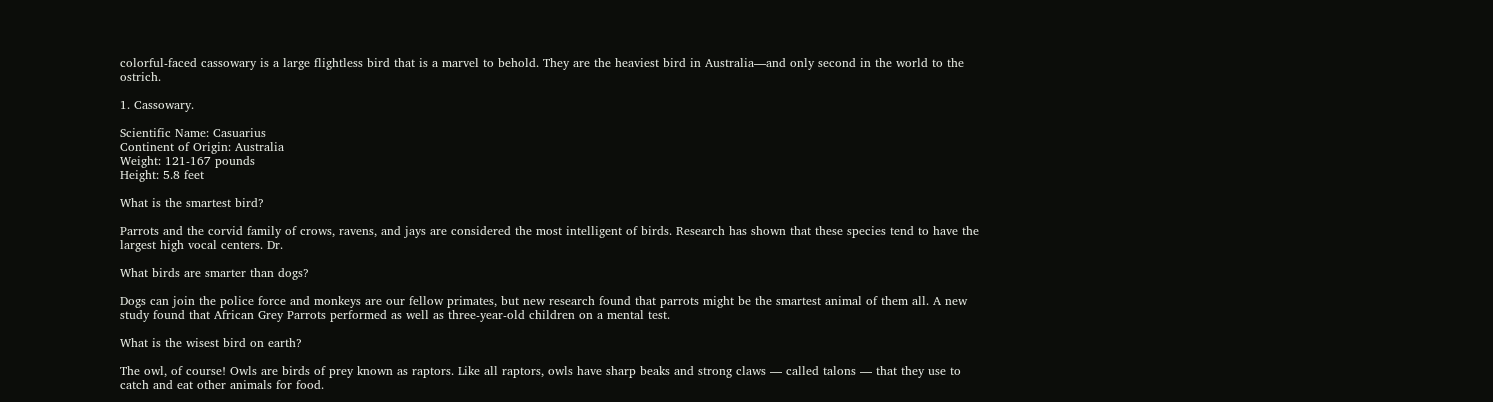colorful-faced cassowary is a large flightless bird that is a marvel to behold. They are the heaviest bird in Australia—and only second in the world to the ostrich.

1. Cassowary.

Scientific Name: Casuarius
Continent of Origin: Australia
Weight: 121-167 pounds
Height: 5.8 feet

What is the smartest bird?

Parrots and the corvid family of crows, ravens, and jays are considered the most intelligent of birds. Research has shown that these species tend to have the largest high vocal centers. Dr.

What birds are smarter than dogs?

Dogs can join the police force and monkeys are our fellow primates, but new research found that parrots might be the smartest animal of them all. A new study found that African Grey Parrots performed as well as three-year-old children on a mental test.

What is the wisest bird on earth?

The owl, of course! Owls are birds of prey known as raptors. Like all raptors, owls have sharp beaks and strong claws — called talons — that they use to catch and eat other animals for food.